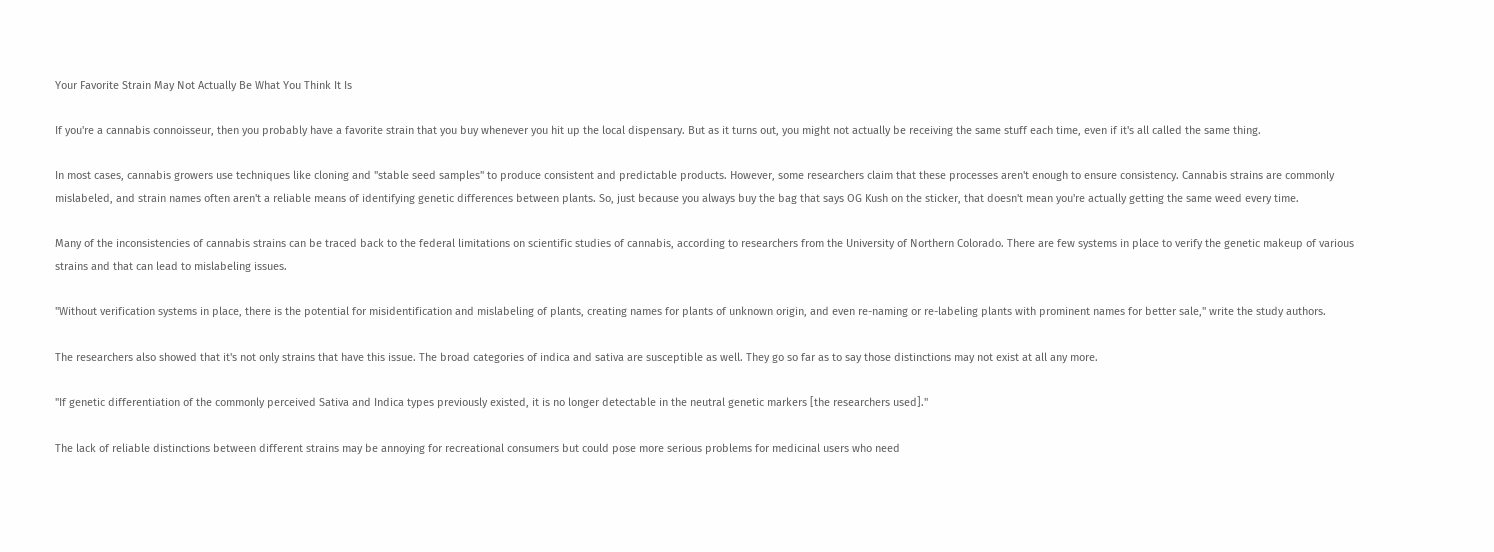Your Favorite Strain May Not Actually Be What You Think It Is

If you're a cannabis connoisseur, then you probably have a favorite strain that you buy whenever you hit up the local dispensary. But as it turns out, you might not actually be receiving the same stuff each time, even if it's all called the same thing.

In most cases, cannabis growers use techniques like cloning and "stable seed samples" to produce consistent and predictable products. However, some researchers claim that these processes aren't enough to ensure consistency. Cannabis strains are commonly mislabeled, and strain names often aren't a reliable means of identifying genetic differences between plants. So, just because you always buy the bag that says OG Kush on the sticker, that doesn't mean you're actually getting the same weed every time.

Many of the inconsistencies of cannabis strains can be traced back to the federal limitations on scientific studies of cannabis, according to researchers from the University of Northern Colorado. There are few systems in place to verify the genetic makeup of various strains and that can lead to mislabeling issues.

"Without verification systems in place, there is the potential for misidentification and mislabeling of plants, creating names for plants of unknown origin, and even re-naming or re-labeling plants with prominent names for better sale," write the study authors.

The researchers also showed that it's not only strains that have this issue. The broad categories of indica and sativa are susceptible as well. They go so far as to say those distinctions may not exist at all any more.

"If genetic differentiation of the commonly perceived Sativa and Indica types previously existed, it is no longer detectable in the neutral genetic markers [the researchers used]."

The lack of reliable distinctions between different strains may be annoying for recreational consumers but could pose more serious problems for medicinal users who need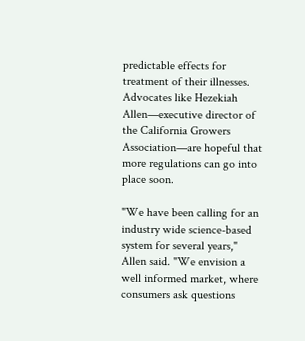predictable effects for treatment of their illnesses. Advocates like Hezekiah Allen—executive director of the California Growers Association—are hopeful that more regulations can go into place soon.

"We have been calling for an industry wide science-based system for several years," Allen said. "We envision a well informed market, where consumers ask questions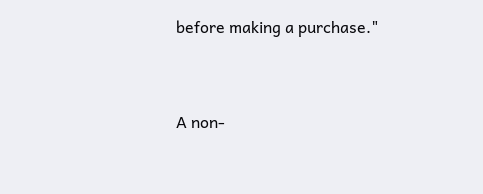before making a purchase."


A non-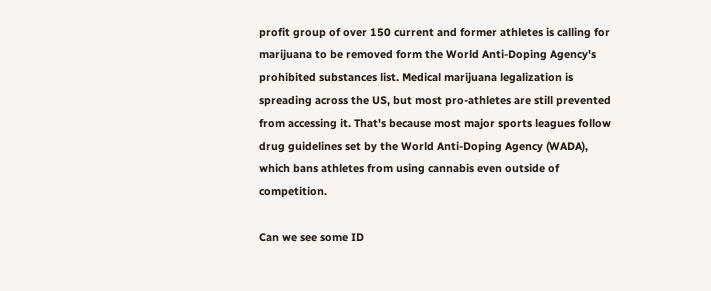profit group of over 150 current and former athletes is calling for marijuana to be removed form the World Anti-Doping Agency's prohibited substances list. Medical marijuana legalization is spreading across the US, but most pro-athletes are still prevented from accessing it. That's because most major sports leagues follow drug guidelines set by the World Anti-Doping Agency (WADA), which bans athletes from using cannabis even outside of competition.

Can we see some ID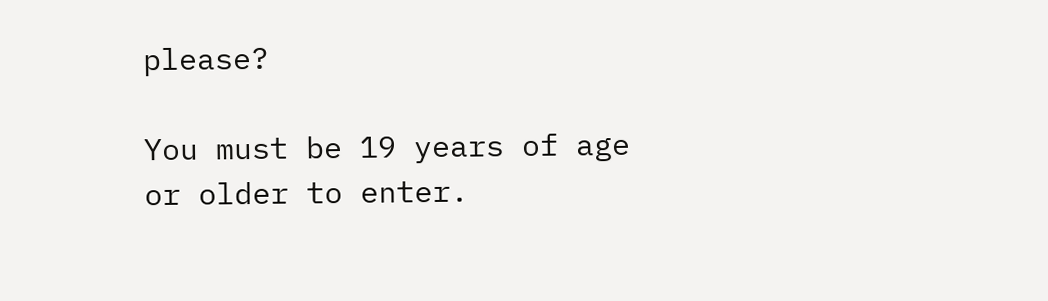please?

You must be 19 years of age or older to enter.